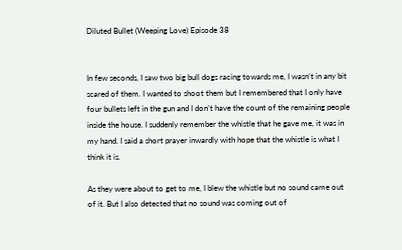Diluted Bullet (Weeping Love) Episode 38


In few seconds, I saw two big bull dogs racing towards me, I wasn’t in any bit scared of them. I wanted to shoot them but I remembered that I only have four bullets left in the gun and I don’t have the count of the remaining people inside the house. I suddenly remember the whistle that he gave me, it was in my hand. I said a short prayer inwardly with hope that the whistle is what I think it is.

As they were about to get to me, I blew the whistle but no sound came out of it. But I also detected that no sound was coming out of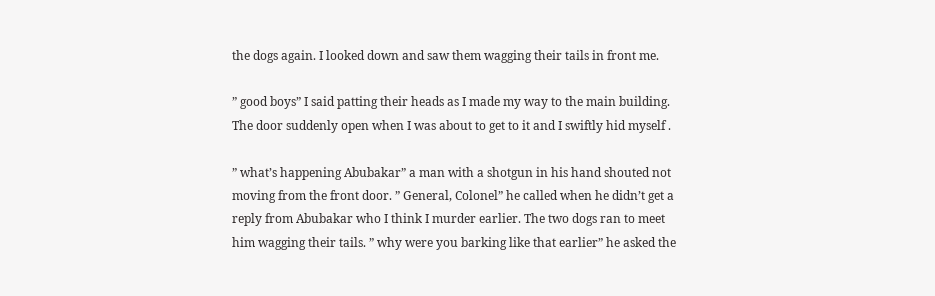the dogs again. I looked down and saw them wagging their tails in front me.

” good boys” I said patting their heads as I made my way to the main building. The door suddenly open when I was about to get to it and I swiftly hid myself .

” what’s happening Abubakar” a man with a shotgun in his hand shouted not moving from the front door. ” General, Colonel” he called when he didn’t get a reply from Abubakar who I think I murder earlier. The two dogs ran to meet him wagging their tails. ” why were you barking like that earlier” he asked the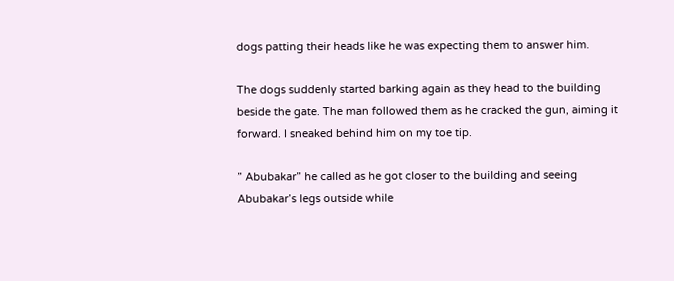dogs patting their heads like he was expecting them to answer him.

The dogs suddenly started barking again as they head to the building beside the gate. The man followed them as he cracked the gun, aiming it forward. I sneaked behind him on my toe tip.

” Abubakar” he called as he got closer to the building and seeing Abubakar’s legs outside while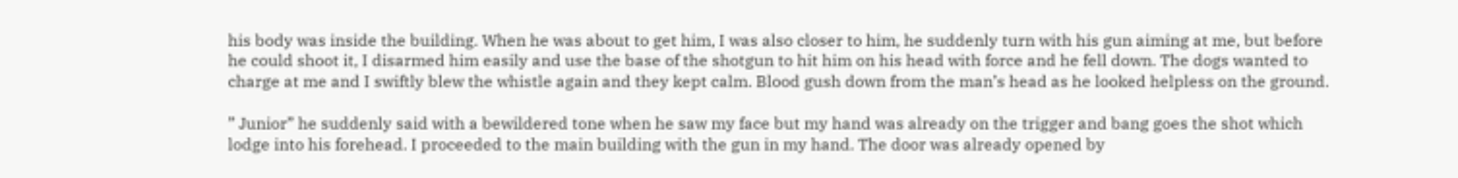his body was inside the building. When he was about to get him, I was also closer to him, he suddenly turn with his gun aiming at me, but before he could shoot it, I disarmed him easily and use the base of the shotgun to hit him on his head with force and he fell down. The dogs wanted to charge at me and I swiftly blew the whistle again and they kept calm. Blood gush down from the man’s head as he looked helpless on the ground.

” Junior” he suddenly said with a bewildered tone when he saw my face but my hand was already on the trigger and bang goes the shot which lodge into his forehead. I proceeded to the main building with the gun in my hand. The door was already opened by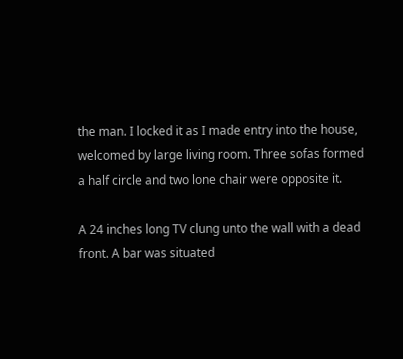the man. I locked it as I made entry into the house, welcomed by large living room. Three sofas formed a half circle and two lone chair were opposite it.

A 24 inches long TV clung unto the wall with a dead front. A bar was situated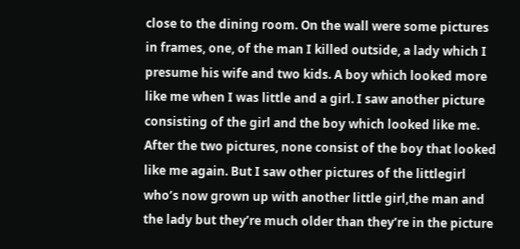close to the dining room. On the wall were some pictures in frames, one, of the man I killed outside, a lady which I presume his wife and two kids. A boy which looked more like me when I was little and a girl. I saw another picture consisting of the girl and the boy which looked like me. After the two pictures, none consist of the boy that looked like me again. But I saw other pictures of the littlegirl who’s now grown up with another little girl,the man and the lady but they’re much older than they’re in the picture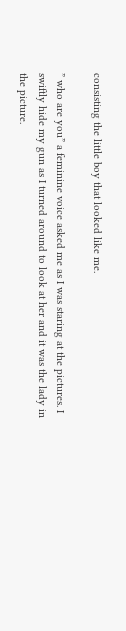consisting the little boy that looked like me.

” who are you” a feminine voice asked me as I was staring at the pictures. I swiftly hide my gun as I turned around to look at her and it was the lady in the picture.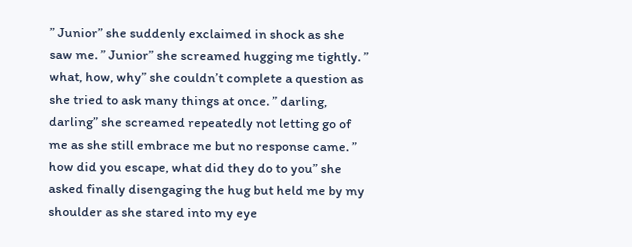” Junior” she suddenly exclaimed in shock as she saw me. ” Junior” she screamed hugging me tightly. ” what, how, why” she couldn’t complete a question as she tried to ask many things at once. ” darling, darling” she screamed repeatedly not letting go of me as she still embrace me but no response came. ” how did you escape, what did they do to you” she asked finally disengaging the hug but held me by my shoulder as she stared into my eye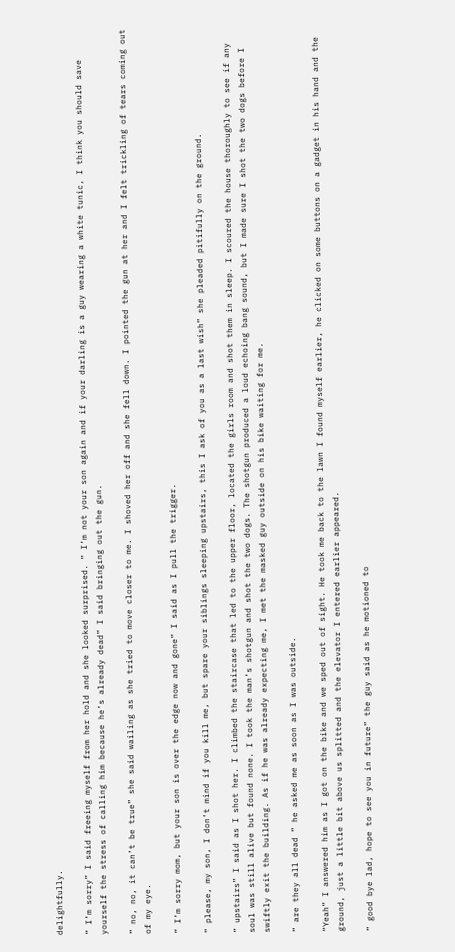delightfully.

” I’m sorry” I said freeing myself from her hold and she looked surprised. ” I’m not your son again and if your darling is a guy wearing a white tunic, I think you should save yourself the stress of calling him because he’s already dead” I said bringing out the gun.

” no, no, it can’t be true” she said wailing as she tried to move closer to me. I shoved her off and she fell down. I pointed the gun at her and I felt trickling of tears coming out of my eye.

” I’m sorry mom, but your son is over the edge now and gone” I said as I pull the trigger.

” please, my son, I don’t mind if you kill me, but spare your siblings sleeping upstairs, this I ask of you as a last wish” she pleaded pitifully on the ground.

” upstairs” I said as I shot her. I climbed the staircase that led to the upper floor, located the girls room and shot them in sleep. I scoured the house thoroughly to see if any soul was still alive but found none. I took the man’s shotgun and shot the two dogs. The shotgun produced a loud echoing bang sound, but I made sure I shot the two dogs before I swiftly exit the building. As if he was already expecting me, I met the masked guy outside on his bike waiting for me.

” are they all dead ” he asked me as soon as I was outside.

“Yeah” I answered him as I got on the bike and we sped out of sight. He took me back to the lawn I found myself earlier, he clicked on some buttons on a gadget in his hand and the ground, just a little bit above us splitted and the elevator I entered earlier appeared.

” good bye lad, hope to see you in future” the guy said as he motioned to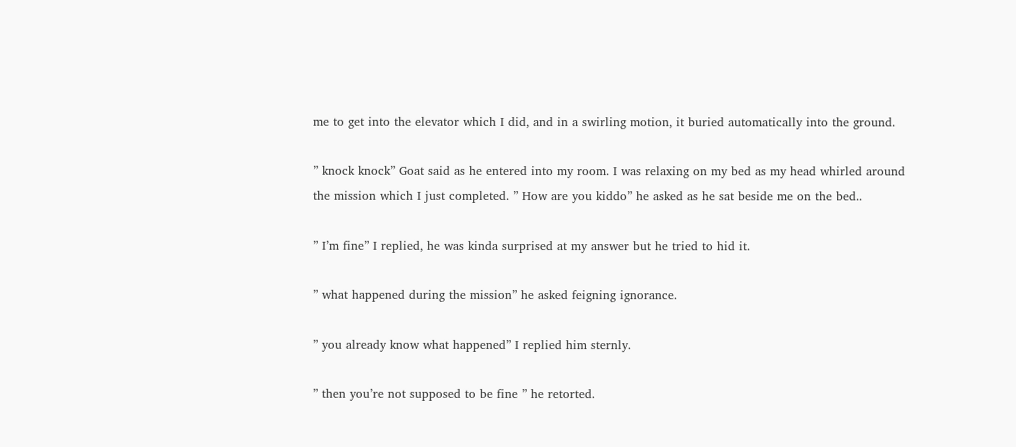me to get into the elevator which I did, and in a swirling motion, it buried automatically into the ground.

” knock knock” Goat said as he entered into my room. I was relaxing on my bed as my head whirled around the mission which I just completed. ” How are you kiddo” he asked as he sat beside me on the bed..

” I’m fine” I replied, he was kinda surprised at my answer but he tried to hid it.

” what happened during the mission” he asked feigning ignorance.

” you already know what happened” I replied him sternly.

” then you’re not supposed to be fine ” he retorted.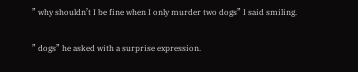” why shouldn’t I be fine when I only murder two dogs” I said smiling.

” dogs” he asked with a surprise expression.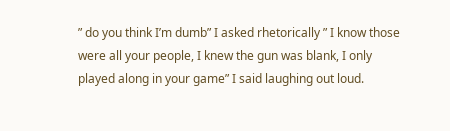” do you think I’m dumb” I asked rhetorically ” I know those were all your people, I knew the gun was blank, I only played along in your game” I said laughing out loud.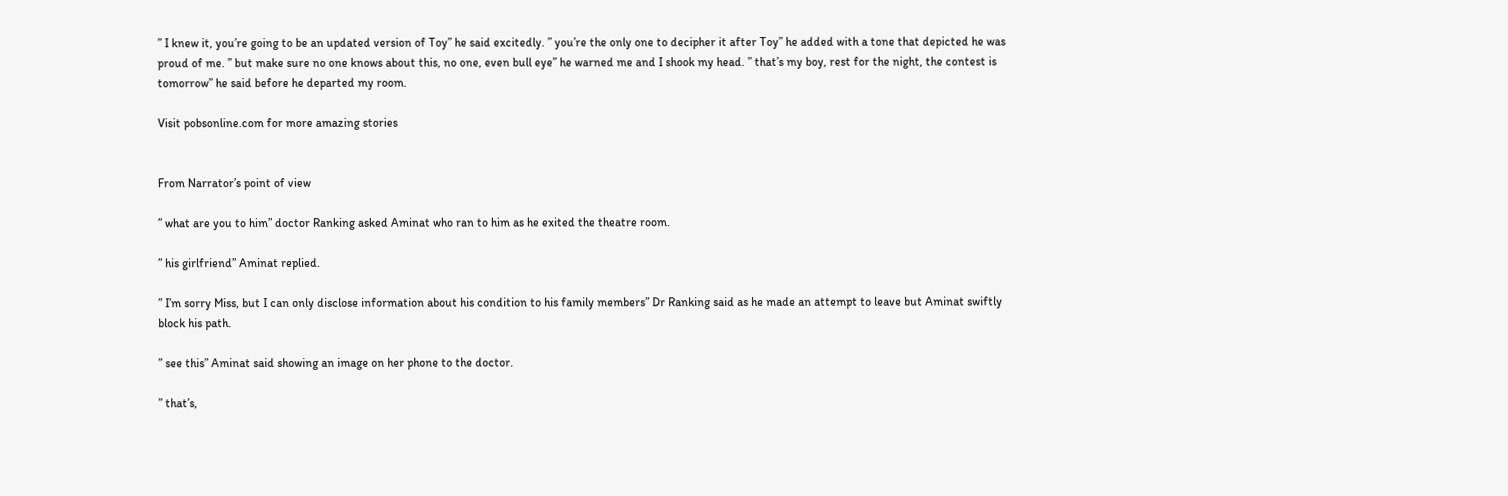” I knew it, you’re going to be an updated version of Toy” he said excitedly. ” you’re the only one to decipher it after Toy” he added with a tone that depicted he was proud of me. ” but make sure no one knows about this, no one, even bull eye” he warned me and I shook my head. ” that’s my boy, rest for the night, the contest is tomorrow” he said before he departed my room.

Visit pobsonline.com for more amazing stories


From Narrator’s point of view

” what are you to him” doctor Ranking asked Aminat who ran to him as he exited the theatre room.

” his girlfriend” Aminat replied.

” I’m sorry Miss, but I can only disclose information about his condition to his family members” Dr Ranking said as he made an attempt to leave but Aminat swiftly block his path.

” see this” Aminat said showing an image on her phone to the doctor.

” that’s,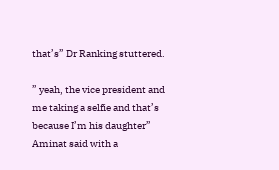that’s” Dr Ranking stuttered.

” yeah, the vice president and me taking a selfie and that’s because I’m his daughter” Aminat said with a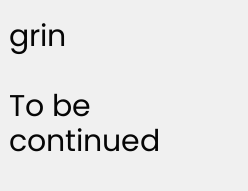grin

To be continued